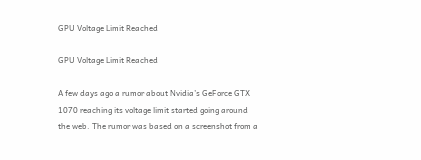GPU Voltage Limit Reached

GPU Voltage Limit Reached

A few days ago a rumor about Nvidia’s GeForce GTX 1070 reaching its voltage limit started going around the web. The rumor was based on a screenshot from a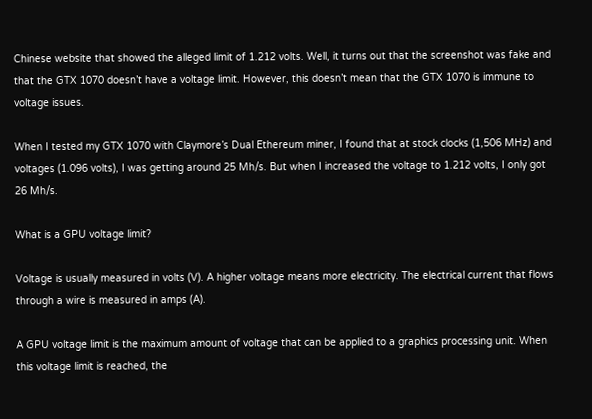Chinese website that showed the alleged limit of 1.212 volts. Well, it turns out that the screenshot was fake and that the GTX 1070 doesn’t have a voltage limit. However, this doesn’t mean that the GTX 1070 is immune to voltage issues.

When I tested my GTX 1070 with Claymore’s Dual Ethereum miner, I found that at stock clocks (1,506 MHz) and voltages (1.096 volts), I was getting around 25 Mh/s. But when I increased the voltage to 1.212 volts, I only got 26 Mh/s.

What is a GPU voltage limit?

Voltage is usually measured in volts (V). A higher voltage means more electricity. The electrical current that flows through a wire is measured in amps (A).

A GPU voltage limit is the maximum amount of voltage that can be applied to a graphics processing unit. When this voltage limit is reached, the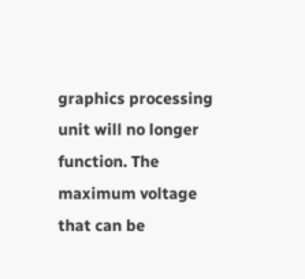graphics processing unit will no longer function. The maximum voltage that can be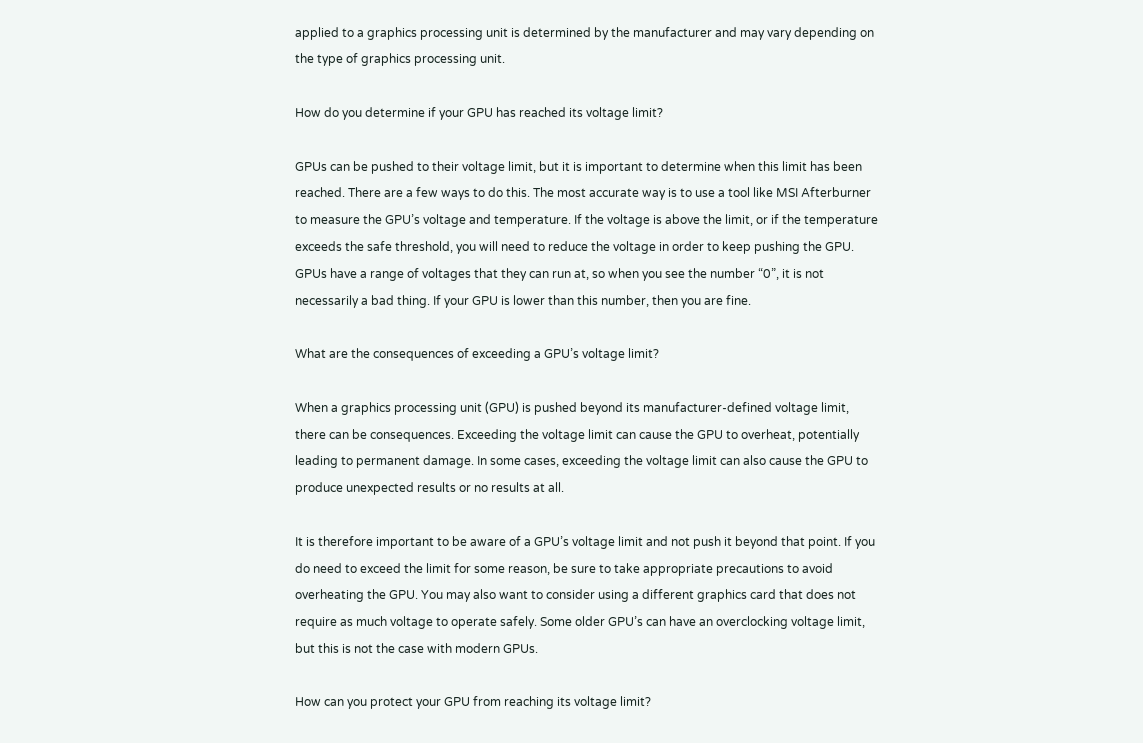applied to a graphics processing unit is determined by the manufacturer and may vary depending on the type of graphics processing unit.

How do you determine if your GPU has reached its voltage limit?

GPUs can be pushed to their voltage limit, but it is important to determine when this limit has been reached. There are a few ways to do this. The most accurate way is to use a tool like MSI Afterburner to measure the GPU’s voltage and temperature. If the voltage is above the limit, or if the temperature exceeds the safe threshold, you will need to reduce the voltage in order to keep pushing the GPU. GPUs have a range of voltages that they can run at, so when you see the number “0”, it is not necessarily a bad thing. If your GPU is lower than this number, then you are fine.

What are the consequences of exceeding a GPU’s voltage limit?

When a graphics processing unit (GPU) is pushed beyond its manufacturer-defined voltage limit, there can be consequences. Exceeding the voltage limit can cause the GPU to overheat, potentially leading to permanent damage. In some cases, exceeding the voltage limit can also cause the GPU to produce unexpected results or no results at all.

It is therefore important to be aware of a GPU’s voltage limit and not push it beyond that point. If you do need to exceed the limit for some reason, be sure to take appropriate precautions to avoid overheating the GPU. You may also want to consider using a different graphics card that does not require as much voltage to operate safely. Some older GPU’s can have an overclocking voltage limit, but this is not the case with modern GPUs.

How can you protect your GPU from reaching its voltage limit?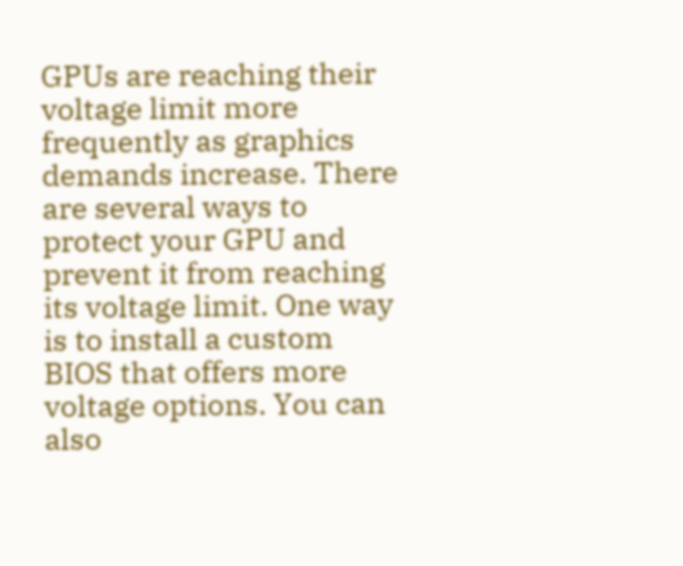GPUs are reaching their voltage limit more frequently as graphics demands increase. There are several ways to protect your GPU and prevent it from reaching its voltage limit. One way is to install a custom BIOS that offers more voltage options. You can also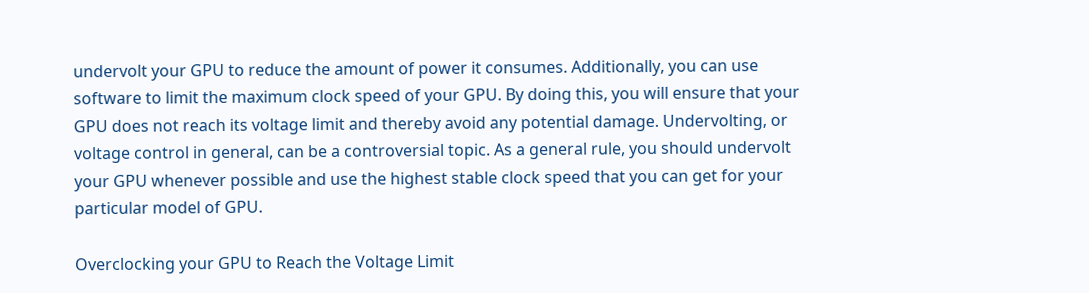undervolt your GPU to reduce the amount of power it consumes. Additionally, you can use software to limit the maximum clock speed of your GPU. By doing this, you will ensure that your GPU does not reach its voltage limit and thereby avoid any potential damage. Undervolting, or voltage control in general, can be a controversial topic. As a general rule, you should undervolt your GPU whenever possible and use the highest stable clock speed that you can get for your particular model of GPU.

Overclocking your GPU to Reach the Voltage Limit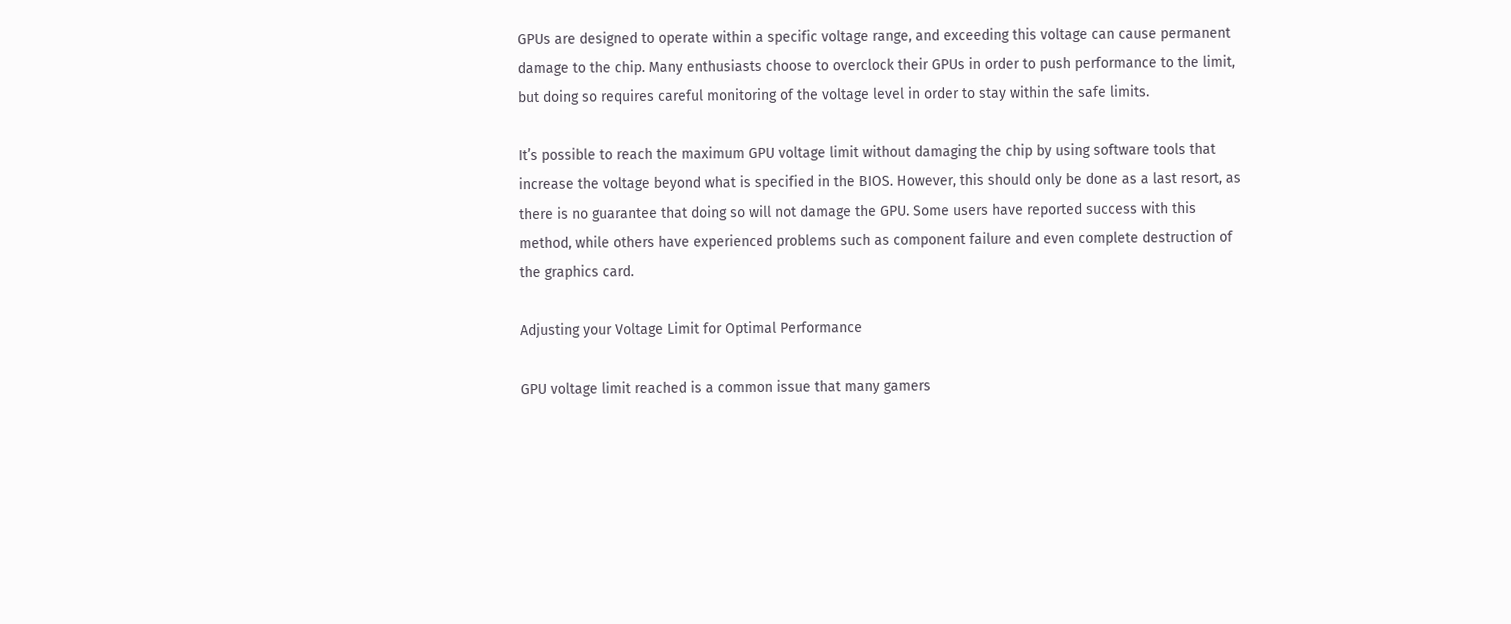GPUs are designed to operate within a specific voltage range, and exceeding this voltage can cause permanent damage to the chip. Many enthusiasts choose to overclock their GPUs in order to push performance to the limit, but doing so requires careful monitoring of the voltage level in order to stay within the safe limits.

It’s possible to reach the maximum GPU voltage limit without damaging the chip by using software tools that increase the voltage beyond what is specified in the BIOS. However, this should only be done as a last resort, as there is no guarantee that doing so will not damage the GPU. Some users have reported success with this method, while others have experienced problems such as component failure and even complete destruction of the graphics card.

Adjusting your Voltage Limit for Optimal Performance

GPU voltage limit reached is a common issue that many gamers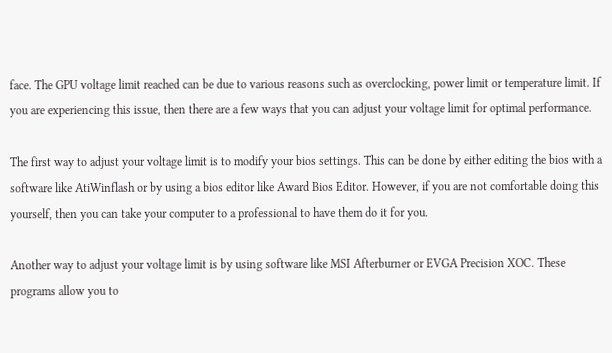face. The GPU voltage limit reached can be due to various reasons such as overclocking, power limit or temperature limit. If you are experiencing this issue, then there are a few ways that you can adjust your voltage limit for optimal performance.

The first way to adjust your voltage limit is to modify your bios settings. This can be done by either editing the bios with a software like AtiWinflash or by using a bios editor like Award Bios Editor. However, if you are not comfortable doing this yourself, then you can take your computer to a professional to have them do it for you.

Another way to adjust your voltage limit is by using software like MSI Afterburner or EVGA Precision XOC. These programs allow you to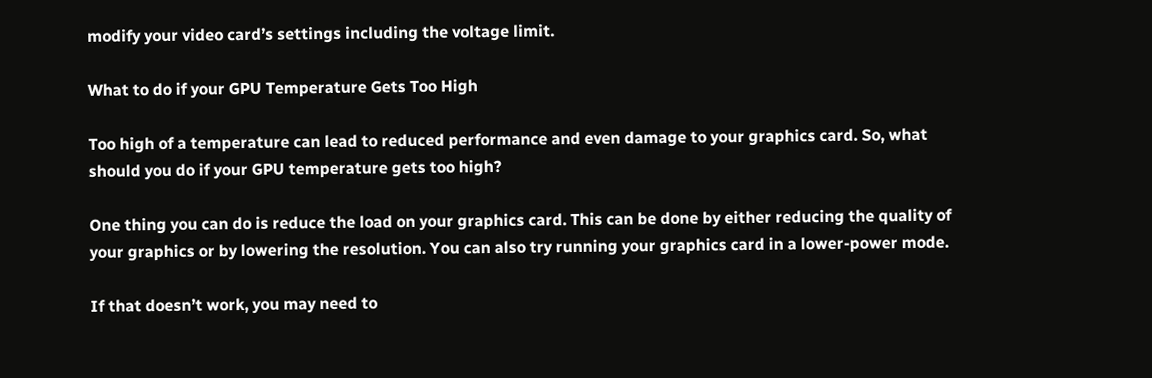modify your video card’s settings including the voltage limit.

What to do if your GPU Temperature Gets Too High

Too high of a temperature can lead to reduced performance and even damage to your graphics card. So, what should you do if your GPU temperature gets too high?

One thing you can do is reduce the load on your graphics card. This can be done by either reducing the quality of your graphics or by lowering the resolution. You can also try running your graphics card in a lower-power mode.

If that doesn’t work, you may need to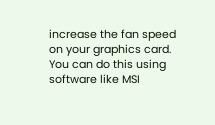increase the fan speed on your graphics card. You can do this using software like MSI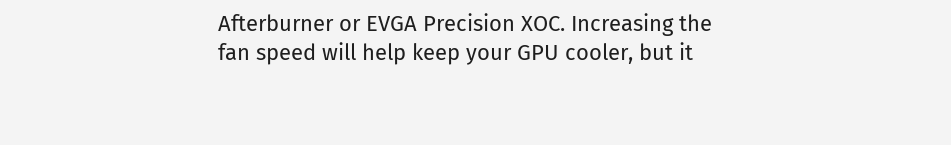Afterburner or EVGA Precision XOC. Increasing the fan speed will help keep your GPU cooler, but it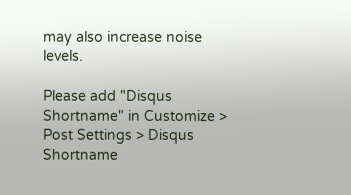may also increase noise levels.

Please add "Disqus Shortname" in Customize > Post Settings > Disqus Shortname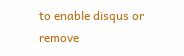to enable disqus or remove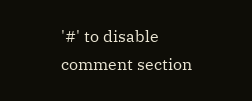'#' to disable comment section